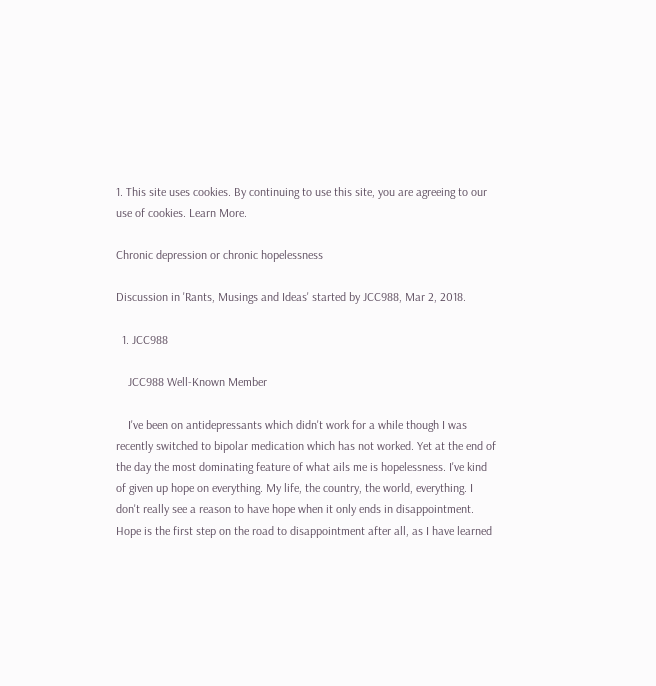1. This site uses cookies. By continuing to use this site, you are agreeing to our use of cookies. Learn More.

Chronic depression or chronic hopelessness

Discussion in 'Rants, Musings and Ideas' started by JCC988, Mar 2, 2018.

  1. JCC988

    JCC988 Well-Known Member

    I've been on antidepressants which didn't work for a while though I was recently switched to bipolar medication which has not worked. Yet at the end of the day the most dominating feature of what ails me is hopelessness. I've kind of given up hope on everything. My life, the country, the world, everything. I don't really see a reason to have hope when it only ends in disappointment. Hope is the first step on the road to disappointment after all, as I have learned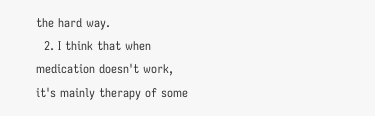the hard way.
  2. I think that when medication doesn't work, it's mainly therapy of some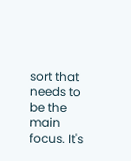sort that needs to be the main focus. It's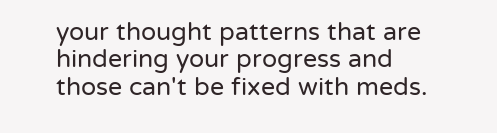your thought patterns that are hindering your progress and those can't be fixed with meds.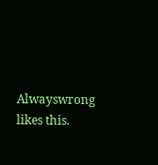Alwayswrong likes this.